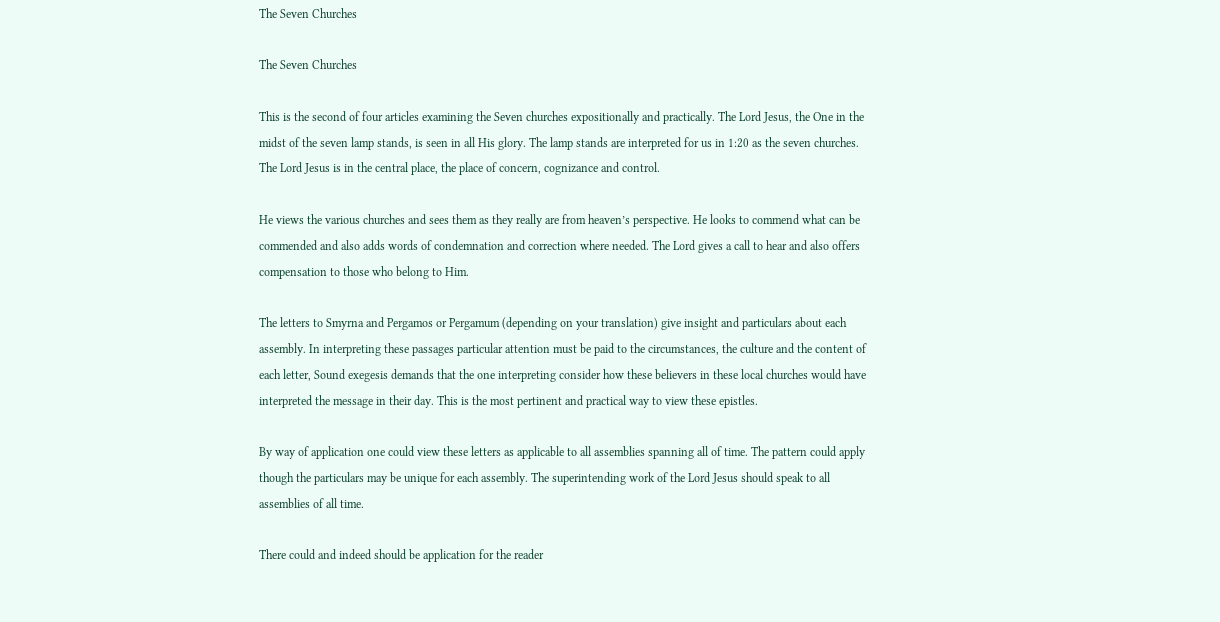The Seven Churches

The Seven Churches

This is the second of four articles examining the Seven churches expositionally and practically. The Lord Jesus, the One in the midst of the seven lamp stands, is seen in all His glory. The lamp stands are interpreted for us in 1:20 as the seven churches. The Lord Jesus is in the central place, the place of concern, cognizance and control.

He views the various churches and sees them as they really are from heaven’s perspective. He looks to commend what can be commended and also adds words of condemnation and correction where needed. The Lord gives a call to hear and also offers compensation to those who belong to Him.

The letters to Smyrna and Pergamos or Pergamum (depending on your translation) give insight and particulars about each assembly. In interpreting these passages particular attention must be paid to the circumstances, the culture and the content of each letter, Sound exegesis demands that the one interpreting consider how these believers in these local churches would have interpreted the message in their day. This is the most pertinent and practical way to view these epistles.

By way of application one could view these letters as applicable to all assemblies spanning all of time. The pattern could apply though the particulars may be unique for each assembly. The superintending work of the Lord Jesus should speak to all assemblies of all time.

There could and indeed should be application for the reader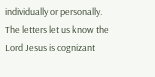individually or personally. The letters let us know the Lord Jesus is cognizant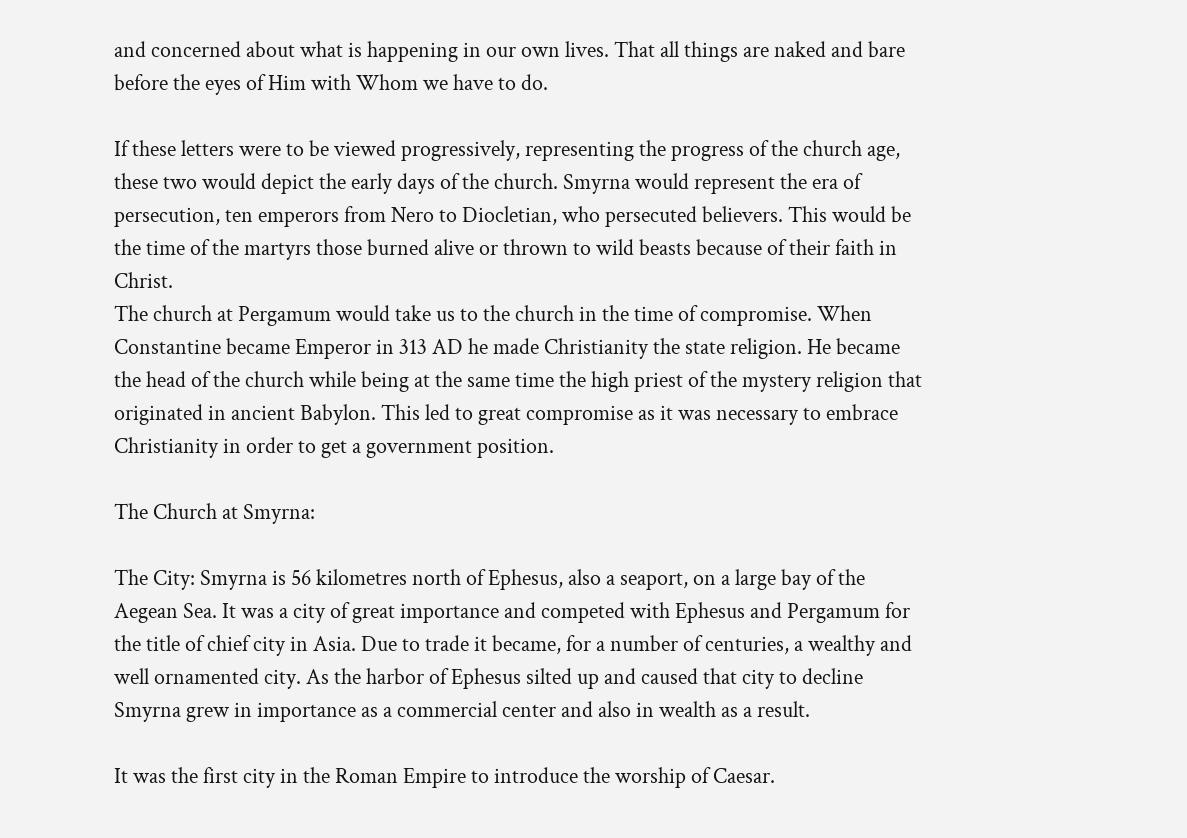and concerned about what is happening in our own lives. That all things are naked and bare before the eyes of Him with Whom we have to do.

If these letters were to be viewed progressively, representing the progress of the church age, these two would depict the early days of the church. Smyrna would represent the era of persecution, ten emperors from Nero to Diocletian, who persecuted believers. This would be the time of the martyrs those burned alive or thrown to wild beasts because of their faith in Christ.
The church at Pergamum would take us to the church in the time of compromise. When Constantine became Emperor in 313 AD he made Christianity the state religion. He became the head of the church while being at the same time the high priest of the mystery religion that originated in ancient Babylon. This led to great compromise as it was necessary to embrace Christianity in order to get a government position.

The Church at Smyrna:

The City: Smyrna is 56 kilometres north of Ephesus, also a seaport, on a large bay of the Aegean Sea. It was a city of great importance and competed with Ephesus and Pergamum for the title of chief city in Asia. Due to trade it became, for a number of centuries, a wealthy and well ornamented city. As the harbor of Ephesus silted up and caused that city to decline Smyrna grew in importance as a commercial center and also in wealth as a result.

It was the first city in the Roman Empire to introduce the worship of Caesar.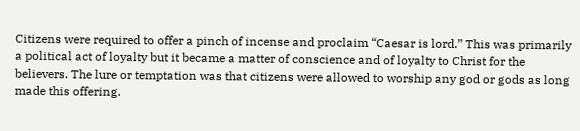Citizens were required to offer a pinch of incense and proclaim “Caesar is lord.” This was primarily a political act of loyalty but it became a matter of conscience and of loyalty to Christ for the believers. The lure or temptation was that citizens were allowed to worship any god or gods as long made this offering.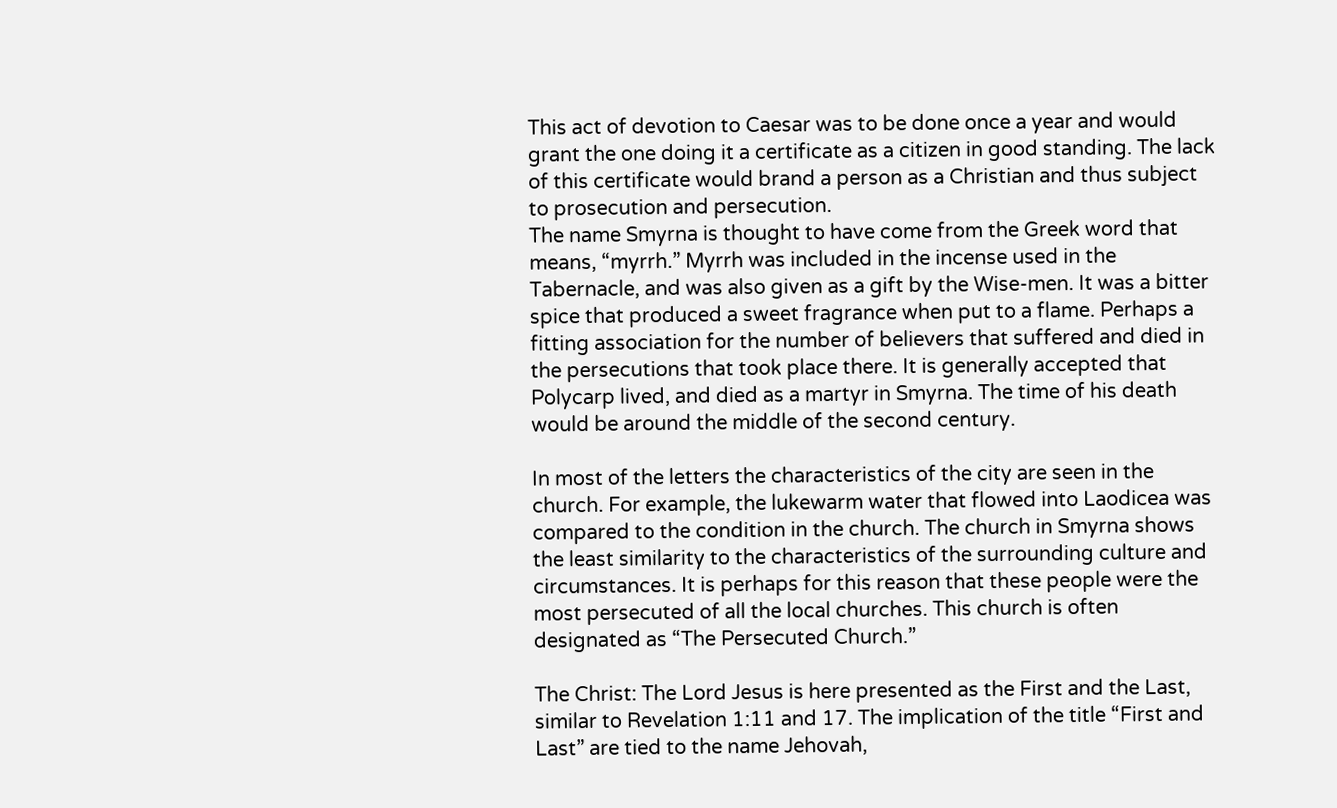This act of devotion to Caesar was to be done once a year and would grant the one doing it a certificate as a citizen in good standing. The lack of this certificate would brand a person as a Christian and thus subject to prosecution and persecution.
The name Smyrna is thought to have come from the Greek word that means, “myrrh.” Myrrh was included in the incense used in the Tabernacle, and was also given as a gift by the Wise-men. It was a bitter spice that produced a sweet fragrance when put to a flame. Perhaps a fitting association for the number of believers that suffered and died in the persecutions that took place there. It is generally accepted that Polycarp lived, and died as a martyr in Smyrna. The time of his death would be around the middle of the second century.

In most of the letters the characteristics of the city are seen in the church. For example, the lukewarm water that flowed into Laodicea was compared to the condition in the church. The church in Smyrna shows the least similarity to the characteristics of the surrounding culture and circumstances. It is perhaps for this reason that these people were the most persecuted of all the local churches. This church is often designated as “The Persecuted Church.”

The Christ: The Lord Jesus is here presented as the First and the Last, similar to Revelation 1:11 and 17. The implication of the title “First and Last” are tied to the name Jehovah,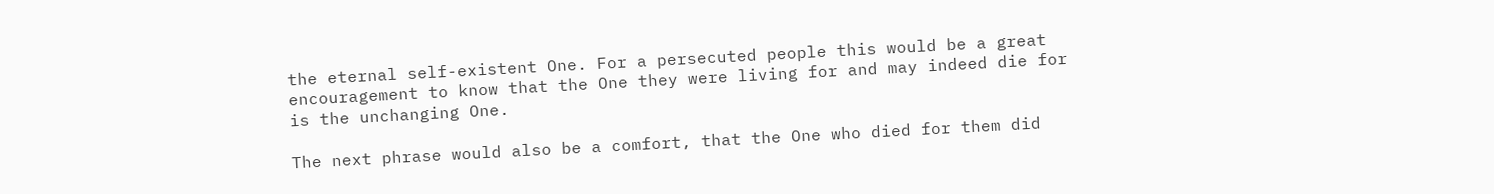the eternal self-existent One. For a persecuted people this would be a great encouragement to know that the One they were living for and may indeed die for is the unchanging One.

The next phrase would also be a comfort, that the One who died for them did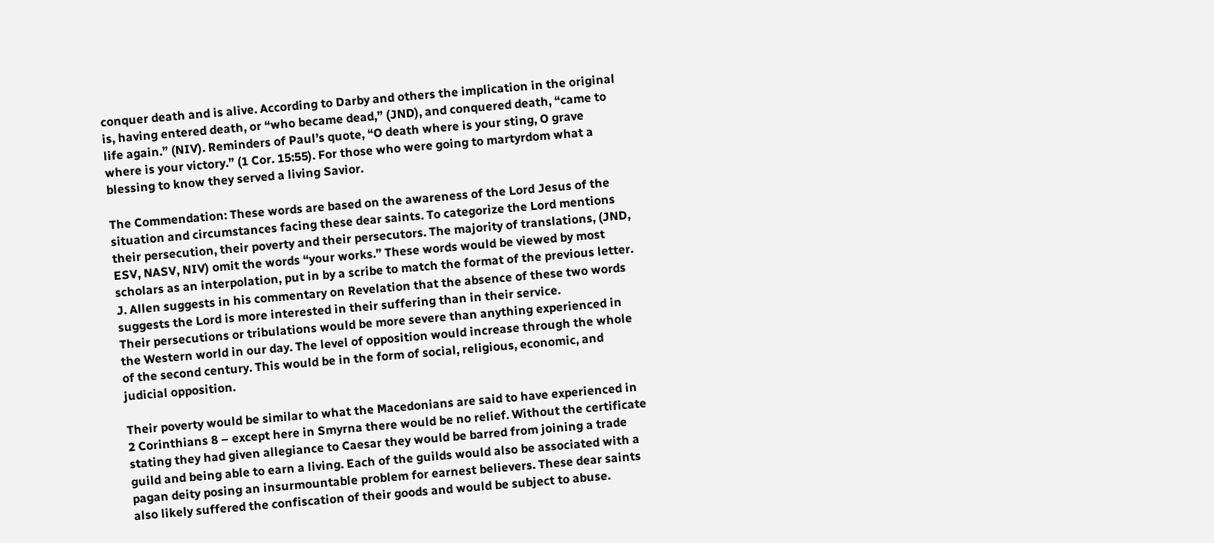conquer death and is alive. According to Darby and others the implication in the original is, having entered death, or “who became dead,” (JND), and conquered death, “came to life again.” (NIV). Reminders of Paul’s quote, “O death where is your sting, O grave where is your victory.” (1 Cor. 15:55). For those who were going to martyrdom what a blessing to know they served a living Savior.

The Commendation: These words are based on the awareness of the Lord Jesus of the situation and circumstances facing these dear saints. To categorize the Lord mentions their persecution, their poverty and their persecutors. The majority of translations, (JND, ESV, NASV, NIV) omit the words “your works.” These words would be viewed by most scholars as an interpolation, put in by a scribe to match the format of the previous letter. J. Allen suggests in his commentary on Revelation that the absence of these two words suggests the Lord is more interested in their suffering than in their service.
Their persecutions or tribulations would be more severe than anything experienced in the Western world in our day. The level of opposition would increase through the whole of the second century. This would be in the form of social, religious, economic, and judicial opposition.

Their poverty would be similar to what the Macedonians are said to have experienced in 2 Corinthians 8 – except here in Smyrna there would be no relief. Without the certificate stating they had given allegiance to Caesar they would be barred from joining a trade guild and being able to earn a living. Each of the guilds would also be associated with a pagan deity posing an insurmountable problem for earnest believers. These dear saints also likely suffered the confiscation of their goods and would be subject to abuse.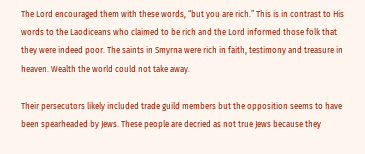The Lord encouraged them with these words, “but you are rich.” This is in contrast to His words to the Laodiceans who claimed to be rich and the Lord informed those folk that they were indeed poor. The saints in Smyrna were rich in faith, testimony and treasure in heaven. Wealth the world could not take away.

Their persecutors likely included trade guild members but the opposition seems to have been spearheaded by Jews. These people are decried as not true Jews because they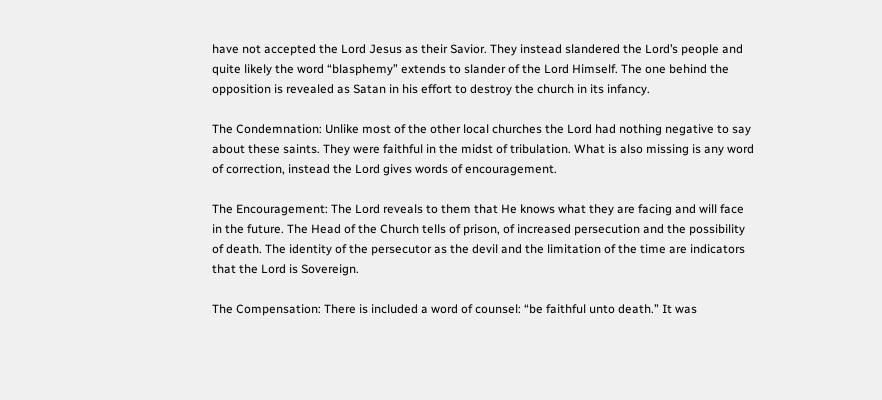have not accepted the Lord Jesus as their Savior. They instead slandered the Lord’s people and quite likely the word “blasphemy” extends to slander of the Lord Himself. The one behind the opposition is revealed as Satan in his effort to destroy the church in its infancy.

The Condemnation: Unlike most of the other local churches the Lord had nothing negative to say about these saints. They were faithful in the midst of tribulation. What is also missing is any word of correction, instead the Lord gives words of encouragement.

The Encouragement: The Lord reveals to them that He knows what they are facing and will face in the future. The Head of the Church tells of prison, of increased persecution and the possibility of death. The identity of the persecutor as the devil and the limitation of the time are indicators that the Lord is Sovereign.

The Compensation: There is included a word of counsel: “be faithful unto death.” It was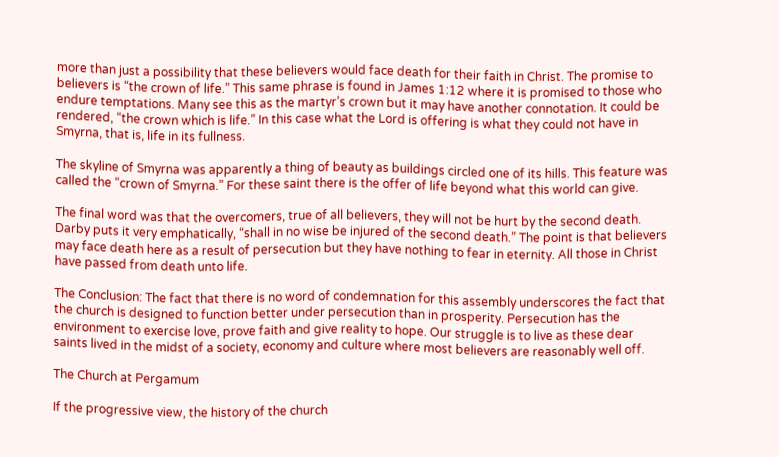more than just a possibility that these believers would face death for their faith in Christ. The promise to believers is “the crown of life.” This same phrase is found in James 1:12 where it is promised to those who endure temptations. Many see this as the martyr’s crown but it may have another connotation. It could be rendered, “the crown which is life.” In this case what the Lord is offering is what they could not have in Smyrna, that is, life in its fullness.

The skyline of Smyrna was apparently a thing of beauty as buildings circled one of its hills. This feature was called the “crown of Smyrna.” For these saint there is the offer of life beyond what this world can give.

The final word was that the overcomers, true of all believers, they will not be hurt by the second death. Darby puts it very emphatically, “shall in no wise be injured of the second death.” The point is that believers may face death here as a result of persecution but they have nothing to fear in eternity. All those in Christ have passed from death unto life.

The Conclusion: The fact that there is no word of condemnation for this assembly underscores the fact that the church is designed to function better under persecution than in prosperity. Persecution has the environment to exercise love, prove faith and give reality to hope. Our struggle is to live as these dear saints lived in the midst of a society, economy and culture where most believers are reasonably well off.

The Church at Pergamum

If the progressive view, the history of the church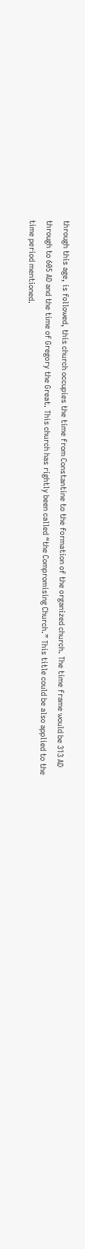through this age, is followed, this church occupies the time from Constantine to the formation of the organized church. The time frame would be 313 AD through to 605 AD and the time of Gregory the Great. This church has rightly been called “the Compromising Church.” This title could be also applied to the time period mentioned.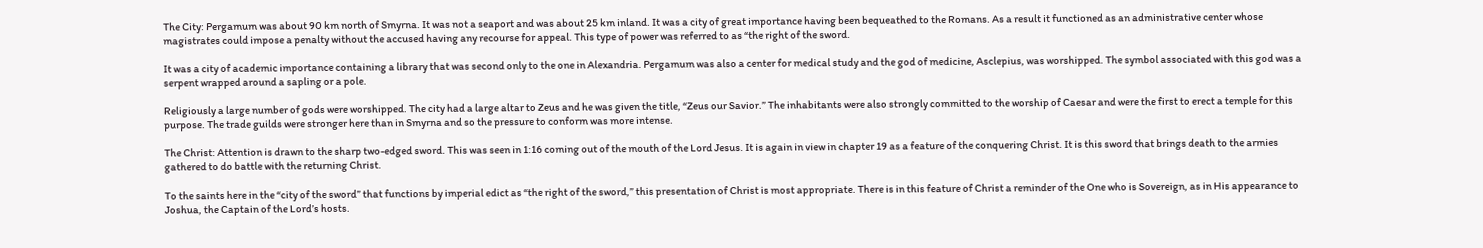The City: Pergamum was about 90 km north of Smyrna. It was not a seaport and was about 25 km inland. It was a city of great importance having been bequeathed to the Romans. As a result it functioned as an administrative center whose magistrates could impose a penalty without the accused having any recourse for appeal. This type of power was referred to as “the right of the sword.

It was a city of academic importance containing a library that was second only to the one in Alexandria. Pergamum was also a center for medical study and the god of medicine, Asclepius, was worshipped. The symbol associated with this god was a serpent wrapped around a sapling or a pole.

Religiously a large number of gods were worshipped. The city had a large altar to Zeus and he was given the title, “Zeus our Savior.” The inhabitants were also strongly committed to the worship of Caesar and were the first to erect a temple for this purpose. The trade guilds were stronger here than in Smyrna and so the pressure to conform was more intense.

The Christ: Attention is drawn to the sharp two-edged sword. This was seen in 1:16 coming out of the mouth of the Lord Jesus. It is again in view in chapter 19 as a feature of the conquering Christ. It is this sword that brings death to the armies gathered to do battle with the returning Christ.

To the saints here in the “city of the sword” that functions by imperial edict as “the right of the sword,” this presentation of Christ is most appropriate. There is in this feature of Christ a reminder of the One who is Sovereign, as in His appearance to Joshua, the Captain of the Lord’s hosts.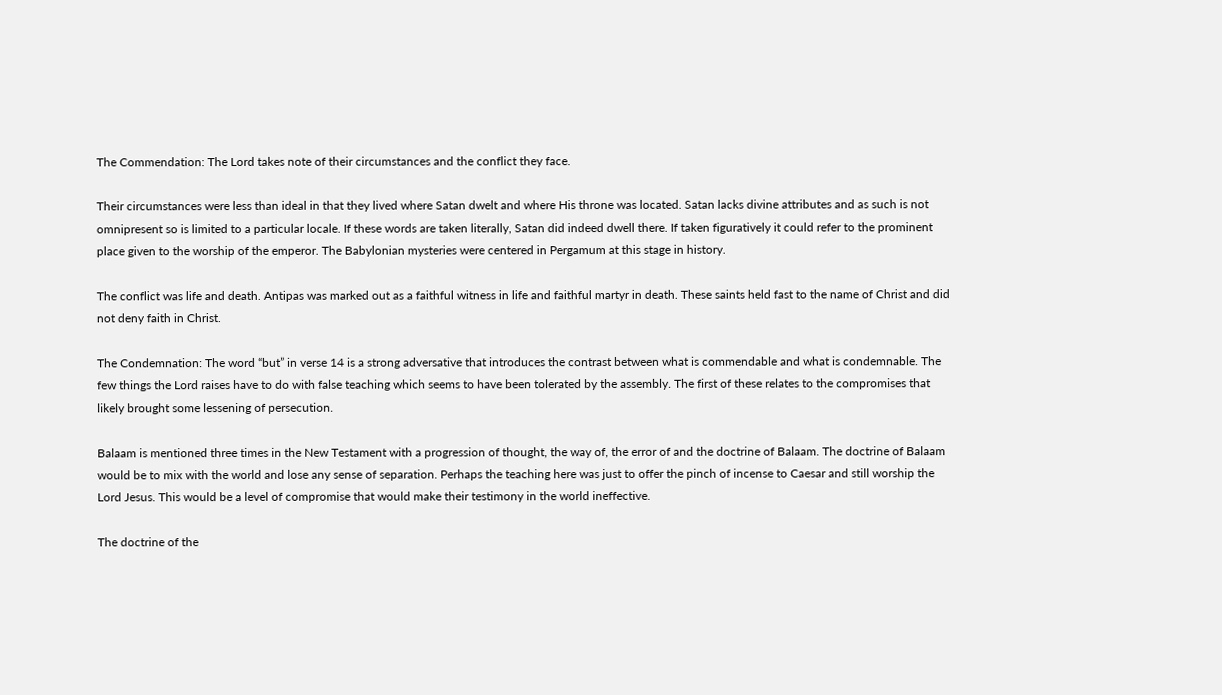The Commendation: The Lord takes note of their circumstances and the conflict they face.

Their circumstances were less than ideal in that they lived where Satan dwelt and where His throne was located. Satan lacks divine attributes and as such is not omnipresent so is limited to a particular locale. If these words are taken literally, Satan did indeed dwell there. If taken figuratively it could refer to the prominent place given to the worship of the emperor. The Babylonian mysteries were centered in Pergamum at this stage in history.

The conflict was life and death. Antipas was marked out as a faithful witness in life and faithful martyr in death. These saints held fast to the name of Christ and did not deny faith in Christ.

The Condemnation: The word “but” in verse 14 is a strong adversative that introduces the contrast between what is commendable and what is condemnable. The few things the Lord raises have to do with false teaching which seems to have been tolerated by the assembly. The first of these relates to the compromises that likely brought some lessening of persecution.

Balaam is mentioned three times in the New Testament with a progression of thought, the way of, the error of and the doctrine of Balaam. The doctrine of Balaam would be to mix with the world and lose any sense of separation. Perhaps the teaching here was just to offer the pinch of incense to Caesar and still worship the Lord Jesus. This would be a level of compromise that would make their testimony in the world ineffective.

The doctrine of the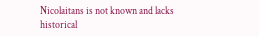Nicolaitans is not known and lacks historical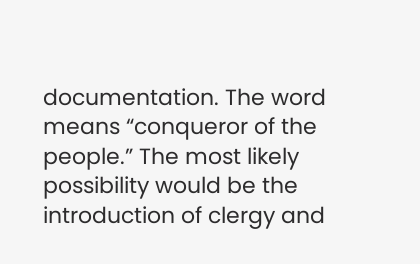documentation. The word means “conqueror of the people.” The most likely possibility would be the introduction of clergy and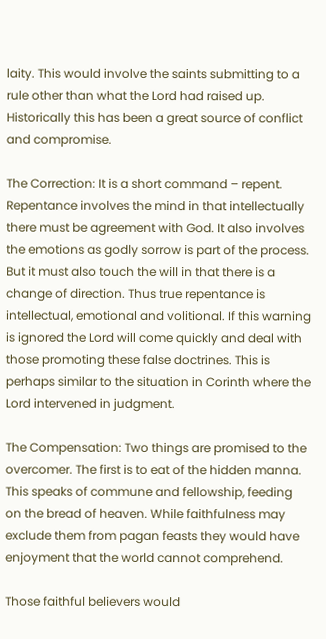laity. This would involve the saints submitting to a rule other than what the Lord had raised up. Historically this has been a great source of conflict and compromise.

The Correction: It is a short command – repent. Repentance involves the mind in that intellectually there must be agreement with God. It also involves the emotions as godly sorrow is part of the process. But it must also touch the will in that there is a change of direction. Thus true repentance is intellectual, emotional and volitional. If this warning is ignored the Lord will come quickly and deal with those promoting these false doctrines. This is perhaps similar to the situation in Corinth where the Lord intervened in judgment.

The Compensation: Two things are promised to the overcomer. The first is to eat of the hidden manna. This speaks of commune and fellowship, feeding on the bread of heaven. While faithfulness may exclude them from pagan feasts they would have enjoyment that the world cannot comprehend.

Those faithful believers would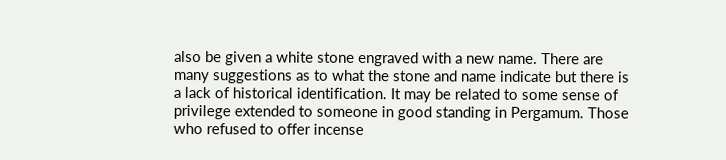also be given a white stone engraved with a new name. There are many suggestions as to what the stone and name indicate but there is a lack of historical identification. It may be related to some sense of privilege extended to someone in good standing in Pergamum. Those who refused to offer incense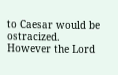to Caesar would be ostracized. However the Lord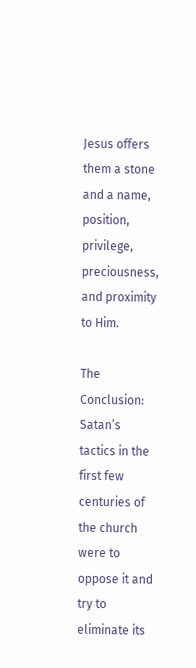Jesus offers them a stone and a name, position, privilege, preciousness, and proximity to Him.

The Conclusion: Satan’s tactics in the first few centuries of the church were to oppose it and try to eliminate its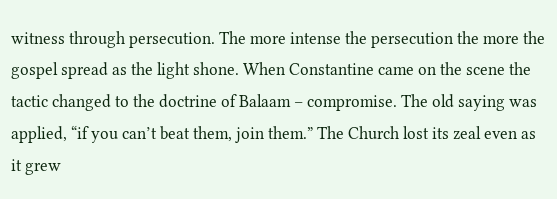witness through persecution. The more intense the persecution the more the gospel spread as the light shone. When Constantine came on the scene the tactic changed to the doctrine of Balaam – compromise. The old saying was applied, “if you can’t beat them, join them.” The Church lost its zeal even as it grew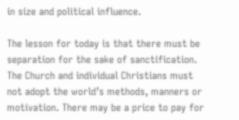in size and political influence.

The lesson for today is that there must be separation for the sake of sanctification. The Church and individual Christians must not adopt the world’s methods, manners or motivation. There may be a price to pay for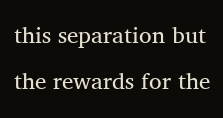this separation but the rewards for the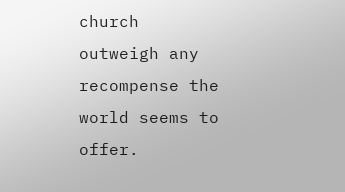church outweigh any recompense the world seems to offer.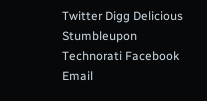Twitter Digg Delicious Stumbleupon Technorati Facebook Email